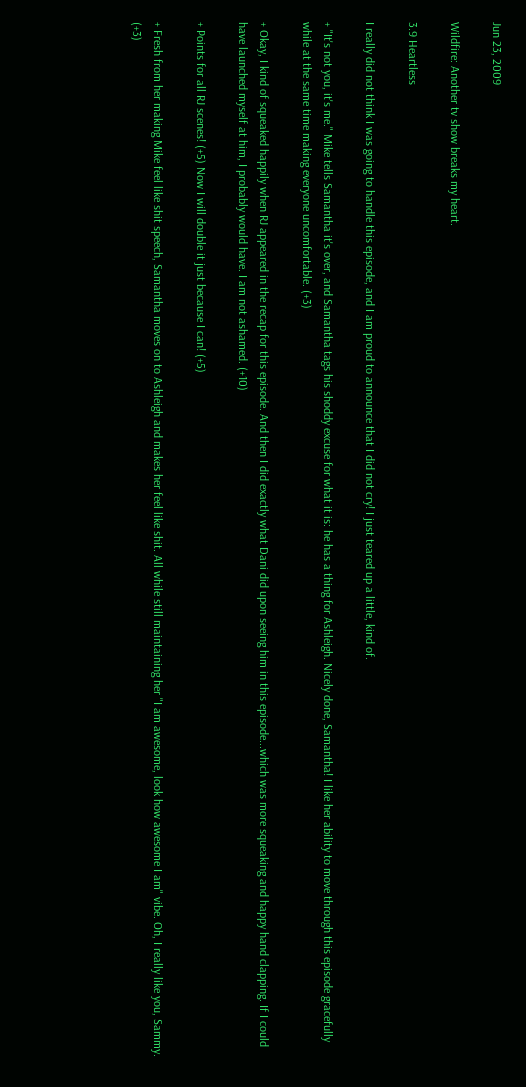Jun 23, 2009

Wildfire: Another tv show breaks my heart.

3.9 Heartless

I really did not think I was going to handle this episode, and I am proud to announce that I did not cry! I just teared up a little, kind of.

+ "It's not you, it's me." Mike tells Samantha it's over, and Samantha tags his shoddy excuse for what it is: he has a thing for Ashleigh. Nicely done, Samantha! I like her ability to move through this episode gracefully while at the same time making everyone uncomfortable. (+3)

+ Okay, I kind of squeaked happily when RJ appeared in the recap for this episode. And then I did exactly what Dani did upon seeing him in this episode...which was more squeaking and happy hand clapping. If I could have launched myself at him, I probably would have. I am not ashamed. (+10)

+ Points for all RJ scenes! (+5) Now I will double it just because I can! (+5)

+ Fresh from her making Mike feel like shit speech, Samantha moves on to Ashleigh and makes her feel like shit. All while still maintaining her "I am awesome, look how awesome I am" vibe. Oh, I really like you, Sammy. (+3)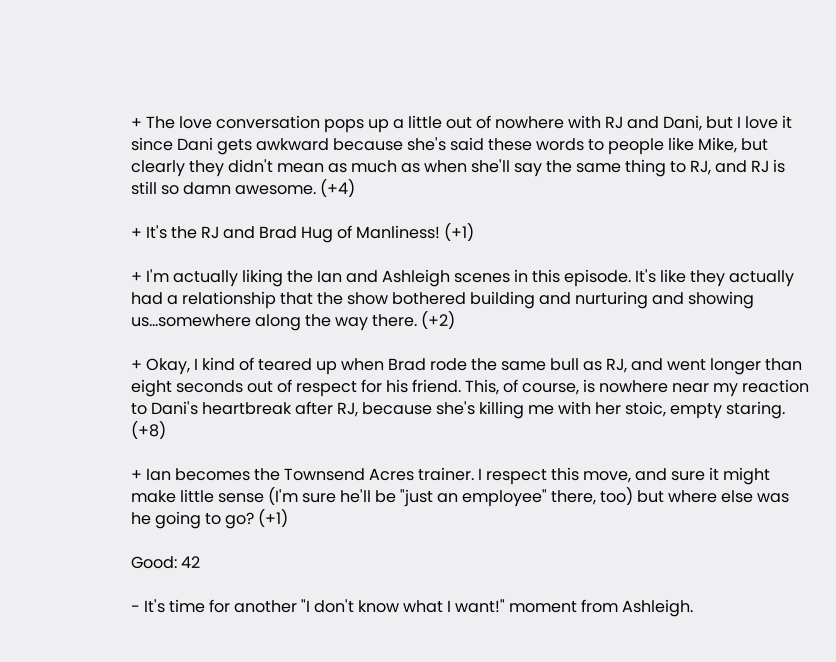+ The love conversation pops up a little out of nowhere with RJ and Dani, but I love it since Dani gets awkward because she's said these words to people like Mike, but clearly they didn't mean as much as when she'll say the same thing to RJ, and RJ is still so damn awesome. (+4)

+ It's the RJ and Brad Hug of Manliness! (+1)

+ I'm actually liking the Ian and Ashleigh scenes in this episode. It's like they actually had a relationship that the show bothered building and nurturing and showing us...somewhere along the way there. (+2)

+ Okay, I kind of teared up when Brad rode the same bull as RJ, and went longer than eight seconds out of respect for his friend. This, of course, is nowhere near my reaction to Dani's heartbreak after RJ, because she's killing me with her stoic, empty staring. (+8)

+ Ian becomes the Townsend Acres trainer. I respect this move, and sure it might make little sense (I'm sure he'll be "just an employee" there, too) but where else was he going to go? (+1)

Good: 42

- It's time for another "I don't know what I want!" moment from Ashleigh.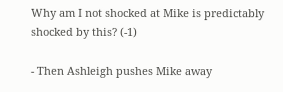Why am I not shocked at Mike is predictably shocked by this? (-1)

- Then Ashleigh pushes Mike away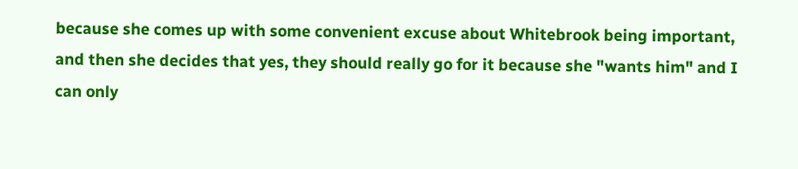because she comes up with some convenient excuse about Whitebrook being important, and then she decides that yes, they should really go for it because she "wants him" and I can only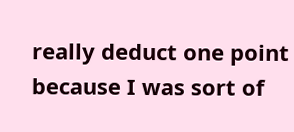really deduct one point because I was sort of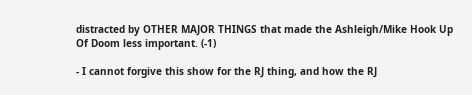distracted by OTHER MAJOR THINGS that made the Ashleigh/Mike Hook Up Of Doom less important. (-1)

- I cannot forgive this show for the RJ thing, and how the RJ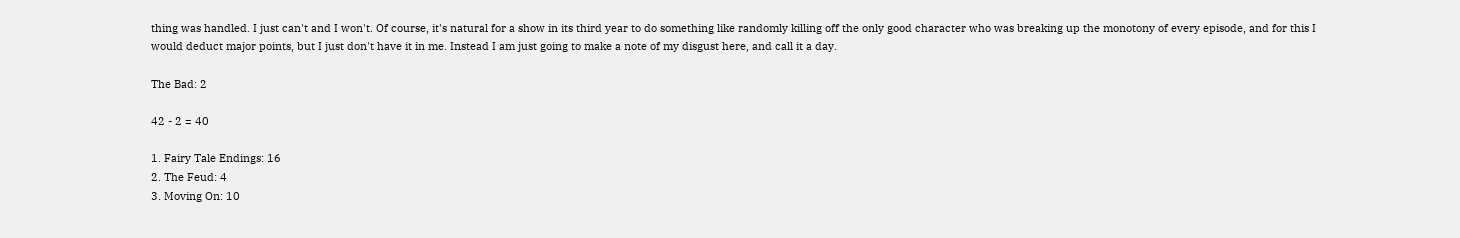thing was handled. I just can't and I won't. Of course, it's natural for a show in its third year to do something like randomly killing off the only good character who was breaking up the monotony of every episode, and for this I would deduct major points, but I just don't have it in me. Instead I am just going to make a note of my disgust here, and call it a day.

The Bad: 2

42 - 2 = 40

1. Fairy Tale Endings: 16
2. The Feud: 4
3. Moving On: 10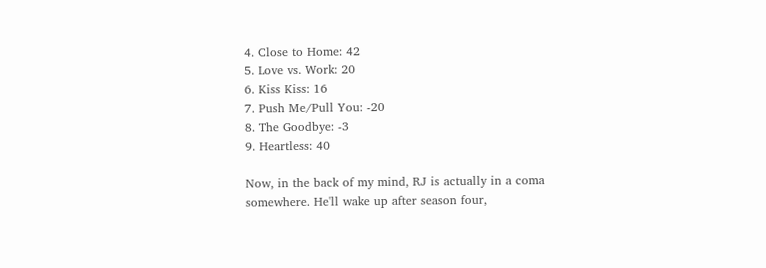4. Close to Home: 42
5. Love vs. Work: 20
6. Kiss Kiss: 16
7. Push Me/Pull You: -20
8. The Goodbye: -3
9. Heartless: 40

Now, in the back of my mind, RJ is actually in a coma somewhere. He'll wake up after season four,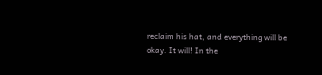reclaim his hat, and everything will be okay. It will! In the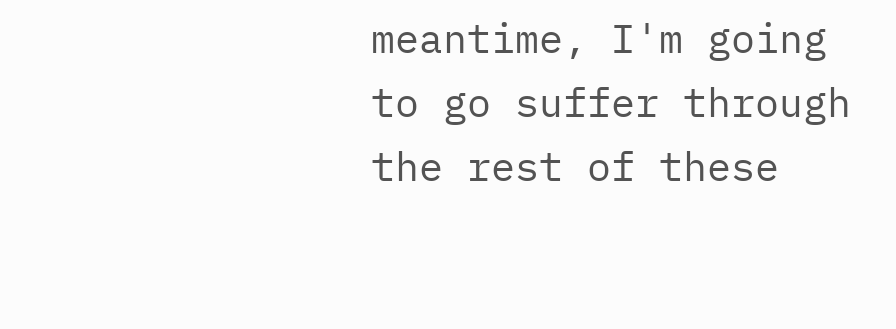meantime, I'm going to go suffer through the rest of these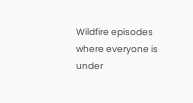Wildfire episodes where everyone is under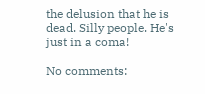the delusion that he is dead. Silly people. He's just in a coma!

No comments: